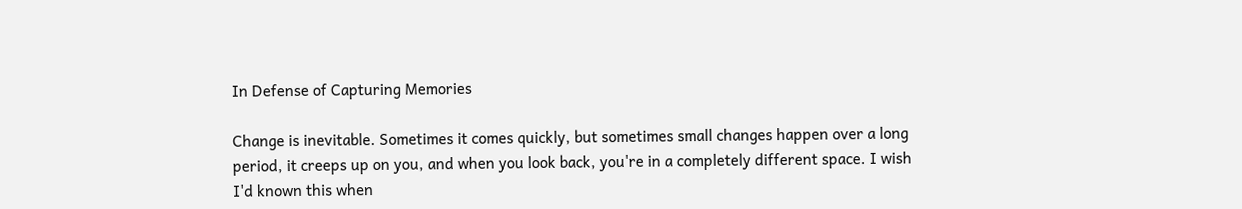In Defense of Capturing Memories

Change is inevitable. Sometimes it comes quickly, but sometimes small changes happen over a long period, it creeps up on you, and when you look back, you're in a completely different space. I wish I'd known this when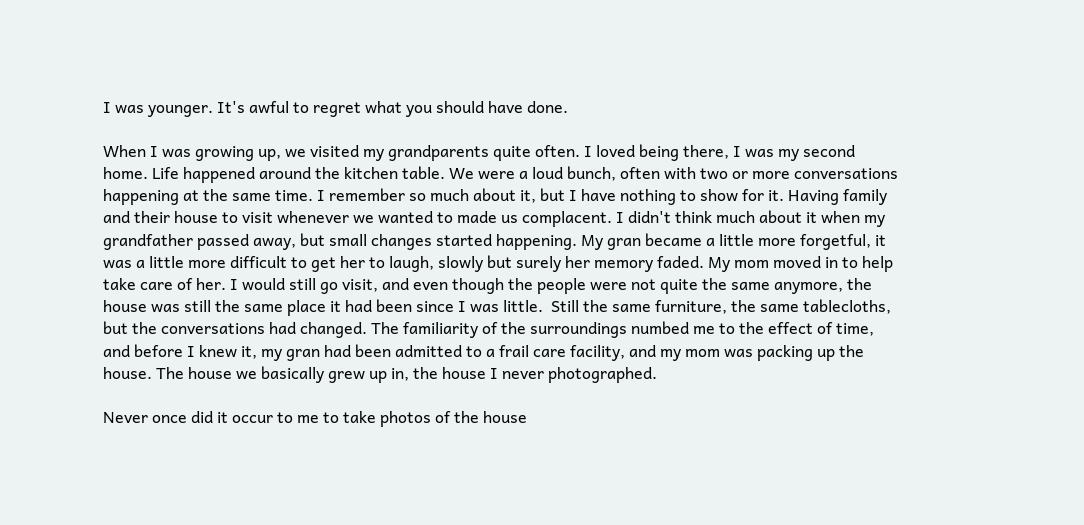I was younger. It's awful to regret what you should have done.

When I was growing up, we visited my grandparents quite often. I loved being there, I was my second home. Life happened around the kitchen table. We were a loud bunch, often with two or more conversations happening at the same time. I remember so much about it, but I have nothing to show for it. Having family and their house to visit whenever we wanted to made us complacent. I didn't think much about it when my grandfather passed away, but small changes started happening. My gran became a little more forgetful, it was a little more difficult to get her to laugh, slowly but surely her memory faded. My mom moved in to help take care of her. I would still go visit, and even though the people were not quite the same anymore, the house was still the same place it had been since I was little.  Still the same furniture, the same tablecloths, but the conversations had changed. The familiarity of the surroundings numbed me to the effect of time, and before I knew it, my gran had been admitted to a frail care facility, and my mom was packing up the house. The house we basically grew up in, the house I never photographed.

Never once did it occur to me to take photos of the house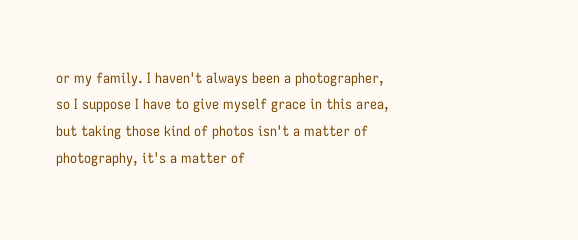or my family. I haven't always been a photographer, so I suppose I have to give myself grace in this area, but taking those kind of photos isn't a matter of photography, it's a matter of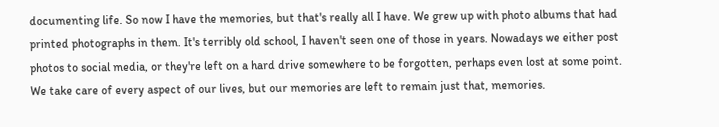documenting life. So now I have the memories, but that's really all I have. We grew up with photo albums that had printed photographs in them. It's terribly old school, I haven't seen one of those in years. Nowadays we either post photos to social media, or they're left on a hard drive somewhere to be forgotten, perhaps even lost at some point. We take care of every aspect of our lives, but our memories are left to remain just that, memories.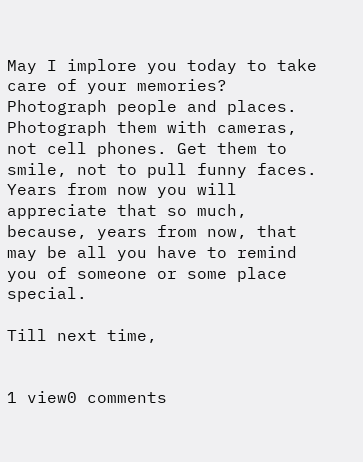May I implore you today to take care of your memories? Photograph people and places. Photograph them with cameras, not cell phones. Get them to smile, not to pull funny faces. Years from now you will appreciate that so much, because, years from now, that may be all you have to remind you of someone or some place special.

Till next time,


1 view0 comments